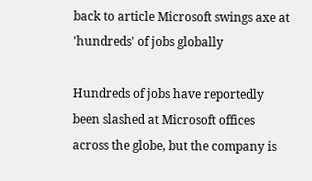back to article Microsoft swings axe at 'hundreds' of jobs globally

Hundreds of jobs have reportedly been slashed at Microsoft offices across the globe, but the company is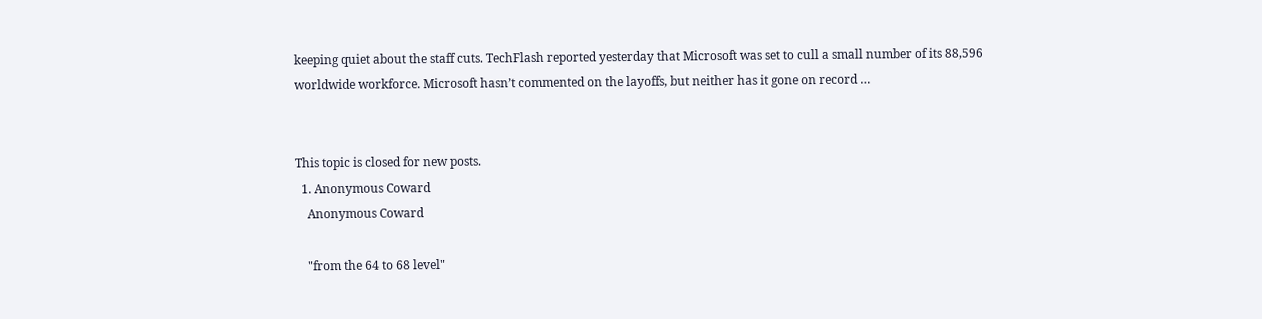keeping quiet about the staff cuts. TechFlash reported yesterday that Microsoft was set to cull a small number of its 88,596 worldwide workforce. Microsoft hasn’t commented on the layoffs, but neither has it gone on record …


This topic is closed for new posts.
  1. Anonymous Coward
    Anonymous Coward

    "from the 64 to 68 level"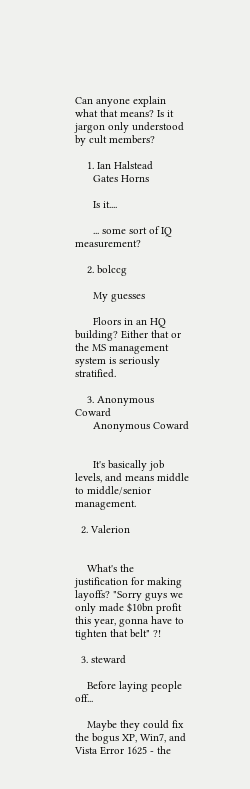Can anyone explain what that means? Is it jargon only understood by cult members?

    1. Ian Halstead
      Gates Horns

      Is it....

      ... some sort of IQ measurement?

    2. bolccg

      My guesses

      Floors in an HQ building? Either that or the MS management system is seriously stratified.

    3. Anonymous Coward
      Anonymous Coward


      It's basically job levels, and means middle to middle/senior management.

  2. Valerion


    What's the justification for making layoffs? "Sorry guys we only made $10bn profit this year, gonna have to tighten that belt" ?!

  3. steward

    Before laying people off...

    Maybe they could fix the bogus XP, Win7, and Vista Error 1625 - the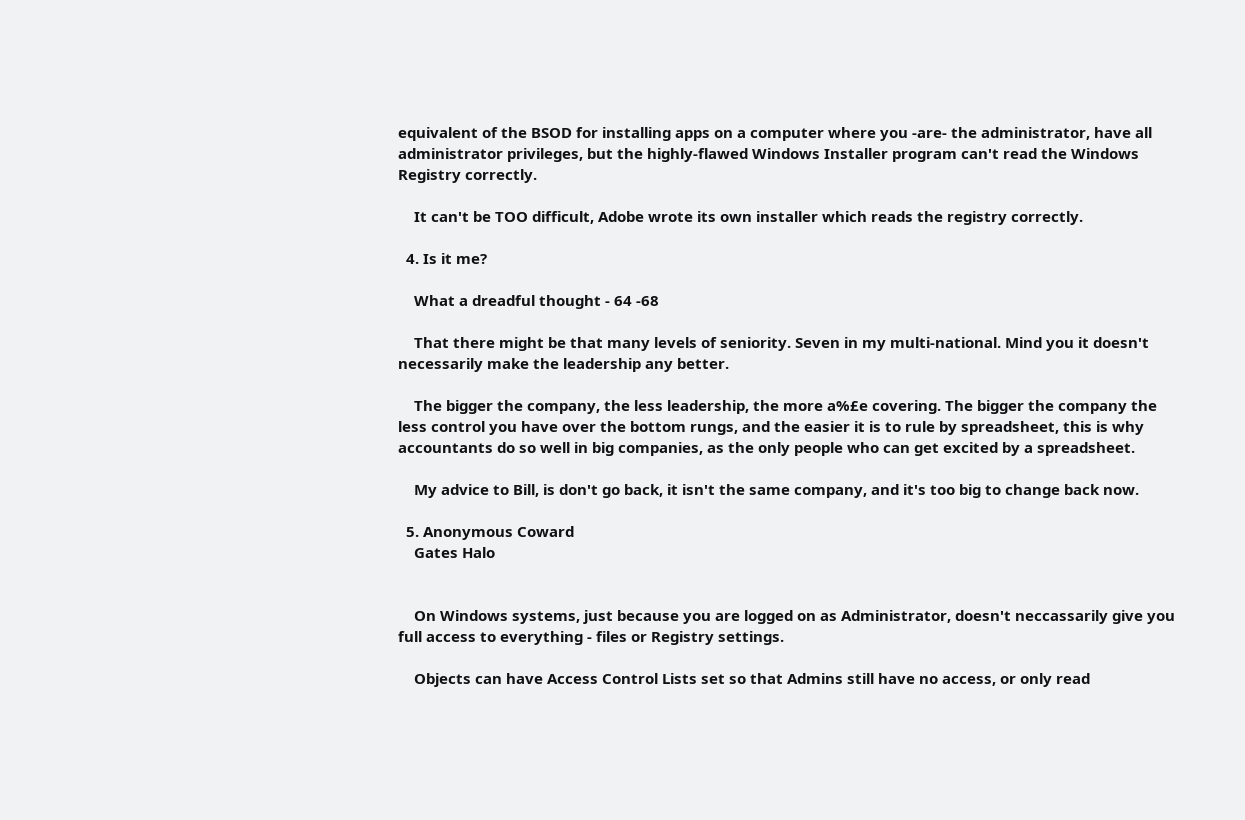equivalent of the BSOD for installing apps on a computer where you -are- the administrator, have all administrator privileges, but the highly-flawed Windows Installer program can't read the Windows Registry correctly.

    It can't be TOO difficult, Adobe wrote its own installer which reads the registry correctly.

  4. Is it me?

    What a dreadful thought - 64 -68

    That there might be that many levels of seniority. Seven in my multi-national. Mind you it doesn't necessarily make the leadership any better.

    The bigger the company, the less leadership, the more a%£e covering. The bigger the company the less control you have over the bottom rungs, and the easier it is to rule by spreadsheet, this is why accountants do so well in big companies, as the only people who can get excited by a spreadsheet.

    My advice to Bill, is don't go back, it isn't the same company, and it's too big to change back now.

  5. Anonymous Coward
    Gates Halo


    On Windows systems, just because you are logged on as Administrator, doesn't neccassarily give you full access to everything - files or Registry settings.

    Objects can have Access Control Lists set so that Admins still have no access, or only read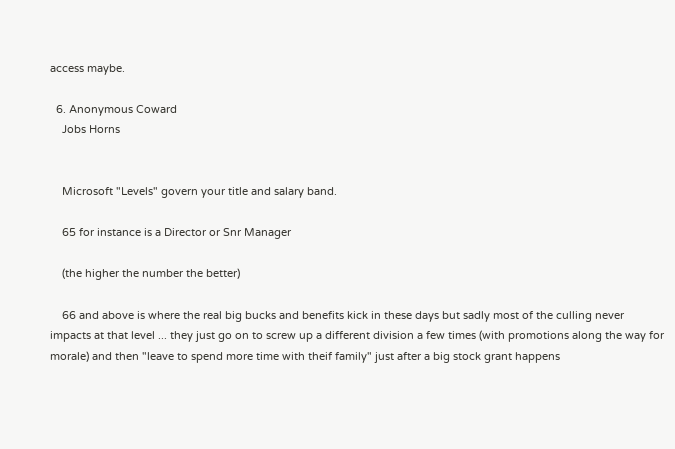access maybe.

  6. Anonymous Coward
    Jobs Horns


    Microsoft "Levels" govern your title and salary band.

    65 for instance is a Director or Snr Manager

    (the higher the number the better)

    66 and above is where the real big bucks and benefits kick in these days but sadly most of the culling never impacts at that level ... they just go on to screw up a different division a few times (with promotions along the way for morale) and then "leave to spend more time with theif family" just after a big stock grant happens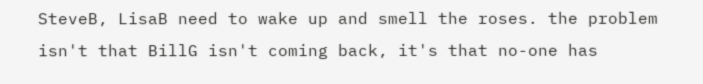SteveB, LisaB need to wake up and smell the roses. the problem isn't that BillG isn't coming back, it's that no-one has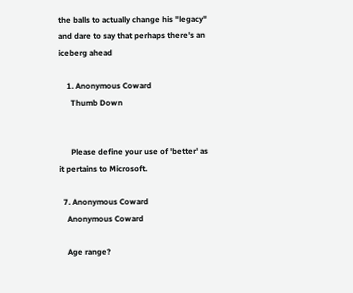the balls to actually change his "legacy" and dare to say that perhaps there's an iceberg ahead

    1. Anonymous Coward
      Thumb Down


      Please define your use of 'better' as it pertains to Microsoft.

  7. Anonymous Coward
    Anonymous Coward

    Age range?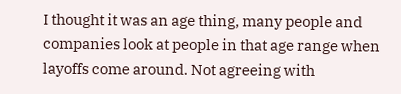I thought it was an age thing, many people and companies look at people in that age range when layoffs come around. Not agreeing with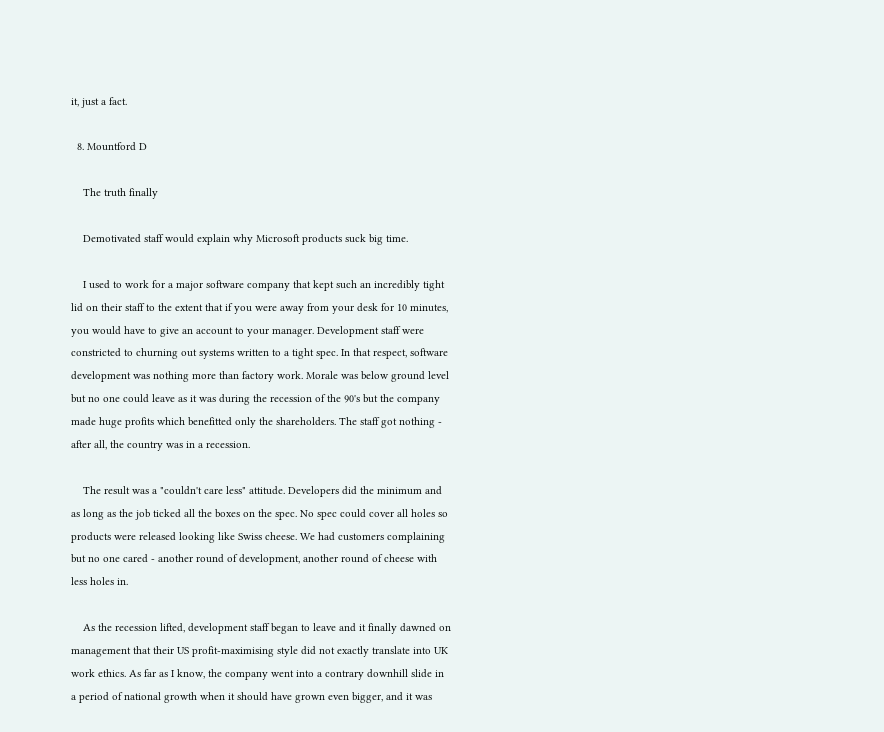it, just a fact.

  8. Mountford D

    The truth finally

    Demotivated staff would explain why Microsoft products suck big time.

    I used to work for a major software company that kept such an incredibly tight lid on their staff to the extent that if you were away from your desk for 10 minutes, you would have to give an account to your manager. Development staff were constricted to churning out systems written to a tight spec. In that respect, software development was nothing more than factory work. Morale was below ground level but no one could leave as it was during the recession of the 90's but the company made huge profits which benefitted only the shareholders. The staff got nothing - after all, the country was in a recession.

    The result was a "couldn't care less" attitude. Developers did the minimum and as long as the job ticked all the boxes on the spec. No spec could cover all holes so products were released looking like Swiss cheese. We had customers complaining but no one cared - another round of development, another round of cheese with less holes in.

    As the recession lifted, development staff began to leave and it finally dawned on management that their US profit-maximising style did not exactly translate into UK work ethics. As far as I know, the company went into a contrary downhill slide in a period of national growth when it should have grown even bigger, and it was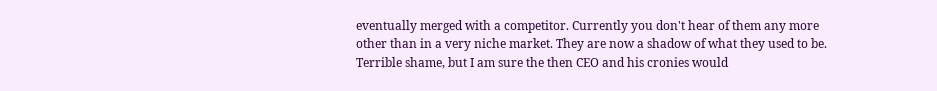eventually merged with a competitor. Currently you don't hear of them any more other than in a very niche market. They are now a shadow of what they used to be. Terrible shame, but I am sure the then CEO and his cronies would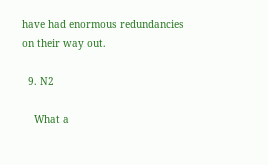have had enormous redundancies on their way out.

  9. N2

    What a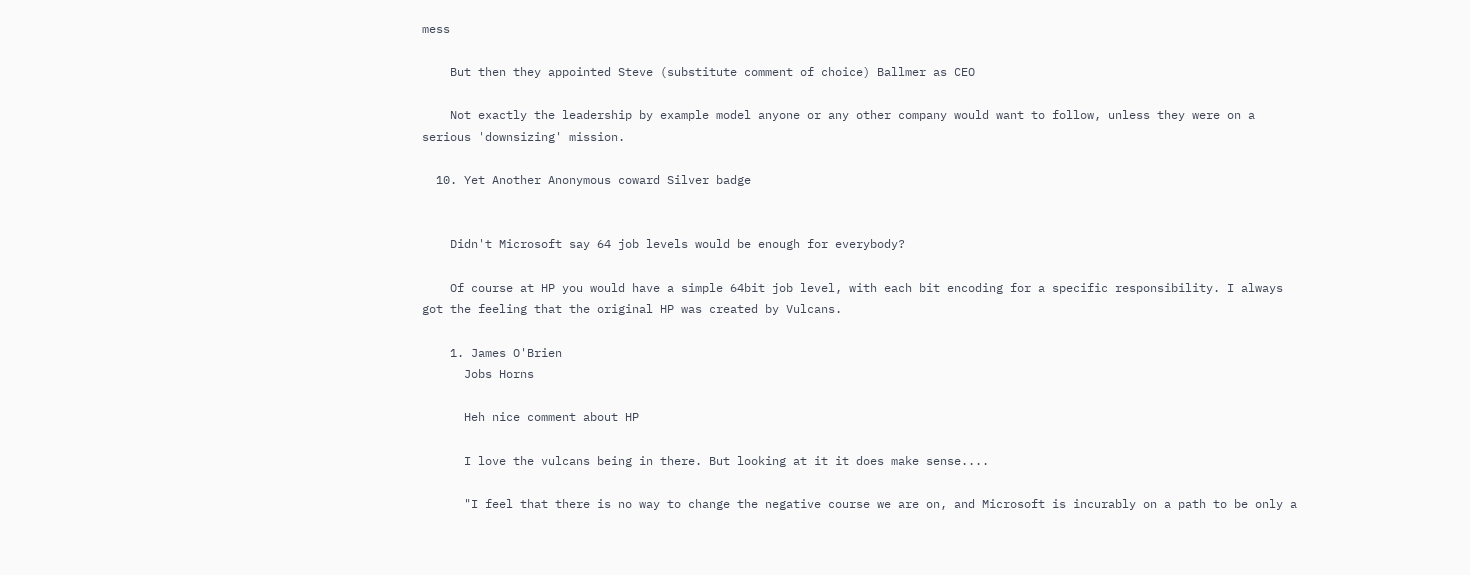mess

    But then they appointed Steve (substitute comment of choice) Ballmer as CEO

    Not exactly the leadership by example model anyone or any other company would want to follow, unless they were on a serious 'downsizing' mission.

  10. Yet Another Anonymous coward Silver badge


    Didn't Microsoft say 64 job levels would be enough for everybody?

    Of course at HP you would have a simple 64bit job level, with each bit encoding for a specific responsibility. I always got the feeling that the original HP was created by Vulcans.

    1. James O'Brien
      Jobs Horns

      Heh nice comment about HP

      I love the vulcans being in there. But looking at it it does make sense....

      "I feel that there is no way to change the negative course we are on, and Microsoft is incurably on a path to be only a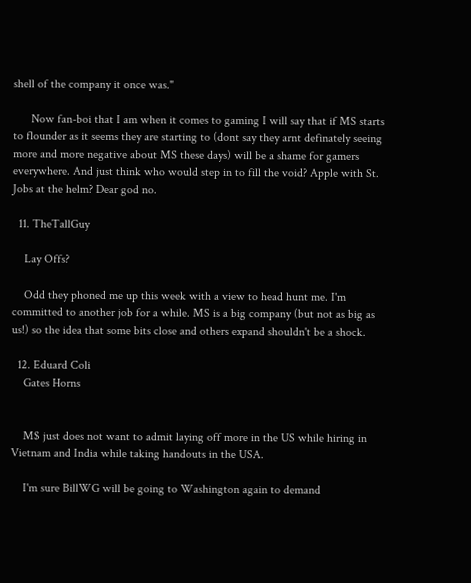shell of the company it once was."

      Now fan-boi that I am when it comes to gaming I will say that if MS starts to flounder as it seems they are starting to (dont say they arnt definately seeing more and more negative about MS these days) will be a shame for gamers everywhere. And just think who would step in to fill the void? Apple with St. Jobs at the helm? Dear god no.

  11. TheTallGuy

    Lay Offs?

    Odd they phoned me up this week with a view to head hunt me. I'm committed to another job for a while. MS is a big company (but not as big as us!) so the idea that some bits close and others expand shouldn't be a shock.

  12. Eduard Coli
    Gates Horns


    M$ just does not want to admit laying off more in the US while hiring in Vietnam and India while taking handouts in the USA.

    I'm sure BillWG will be going to Washington again to demand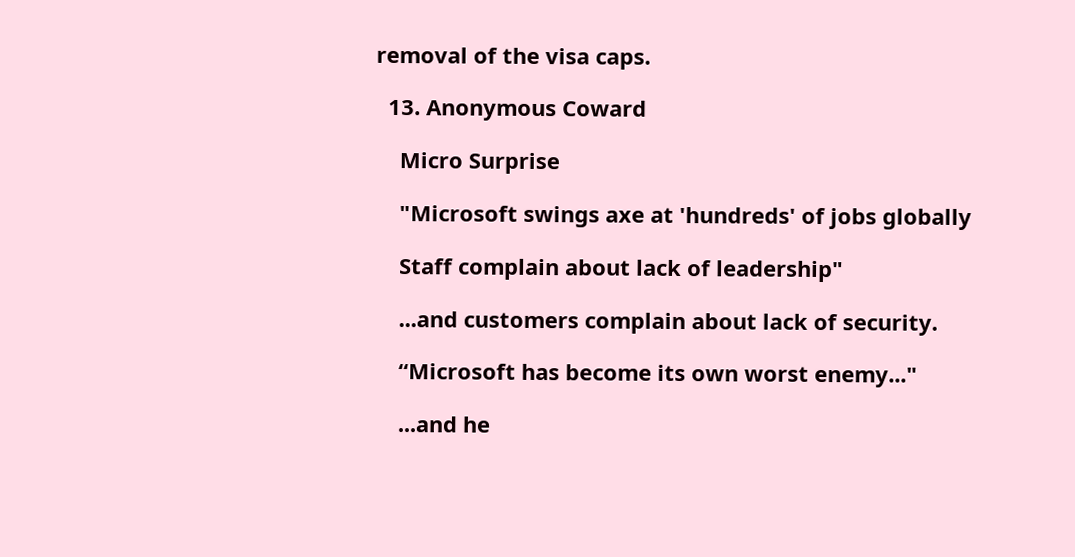removal of the visa caps.

  13. Anonymous Coward

    Micro Surprise

    "Microsoft swings axe at 'hundreds' of jobs globally

    Staff complain about lack of leadership"

    ...and customers complain about lack of security.

    “Microsoft has become its own worst enemy..."

    ...and he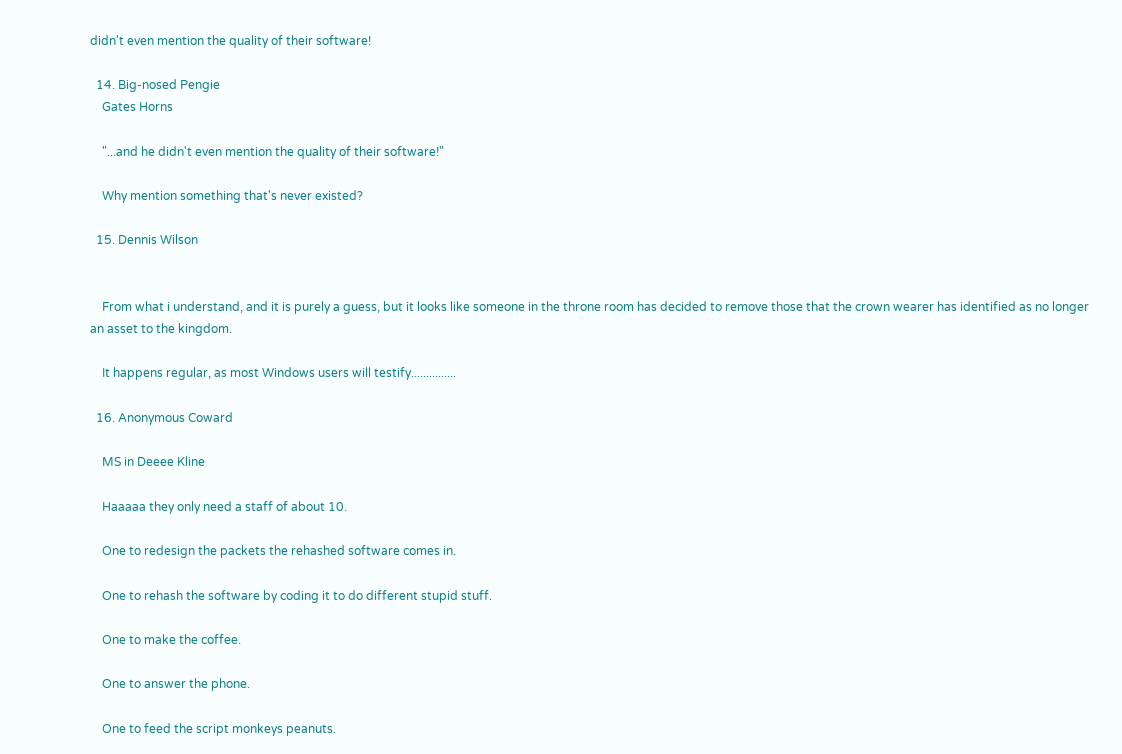didn't even mention the quality of their software!

  14. Big-nosed Pengie
    Gates Horns

    "...and he didn't even mention the quality of their software!"

    Why mention something that's never existed?

  15. Dennis Wilson


    From what i understand, and it is purely a guess, but it looks like someone in the throne room has decided to remove those that the crown wearer has identified as no longer an asset to the kingdom.

    It happens regular, as most Windows users will testify...............

  16. Anonymous Coward

    MS in Deeee Kline

    Haaaaa they only need a staff of about 10.

    One to redesign the packets the rehashed software comes in.

    One to rehash the software by coding it to do different stupid stuff.

    One to make the coffee.

    One to answer the phone.

    One to feed the script monkeys peanuts.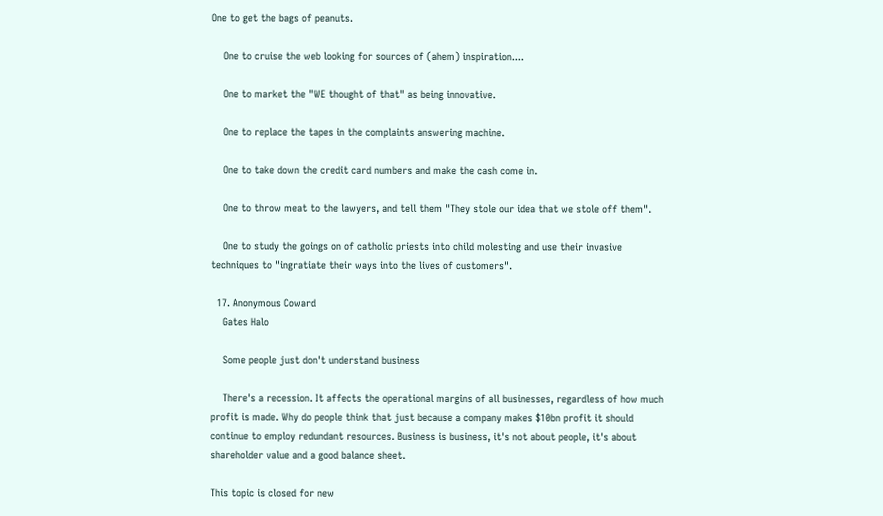One to get the bags of peanuts.

    One to cruise the web looking for sources of (ahem) inspiration....

    One to market the "WE thought of that" as being innovative.

    One to replace the tapes in the complaints answering machine.

    One to take down the credit card numbers and make the cash come in.

    One to throw meat to the lawyers, and tell them "They stole our idea that we stole off them".

    One to study the goings on of catholic priests into child molesting and use their invasive techniques to "ingratiate their ways into the lives of customers".

  17. Anonymous Coward
    Gates Halo

    Some people just don't understand business

    There's a recession. It affects the operational margins of all businesses, regardless of how much profit is made. Why do people think that just because a company makes $10bn profit it should continue to employ redundant resources. Business is business, it's not about people, it's about shareholder value and a good balance sheet.

This topic is closed for new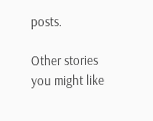posts.

Other stories you might like